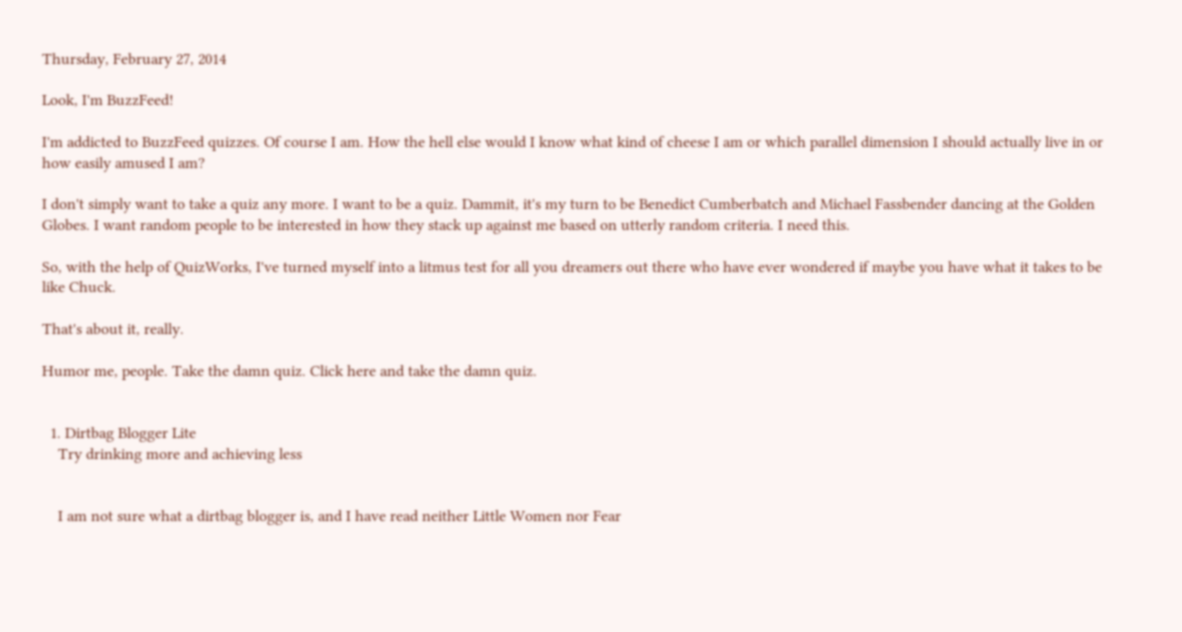Thursday, February 27, 2014

Look, I'm BuzzFeed!

I'm addicted to BuzzFeed quizzes. Of course I am. How the hell else would I know what kind of cheese I am or which parallel dimension I should actually live in or how easily amused I am?

I don't simply want to take a quiz any more. I want to be a quiz. Dammit, it's my turn to be Benedict Cumberbatch and Michael Fassbender dancing at the Golden Globes. I want random people to be interested in how they stack up against me based on utterly random criteria. I need this.

So, with the help of QuizWorks, I've turned myself into a litmus test for all you dreamers out there who have ever wondered if maybe you have what it takes to be like Chuck.

That's about it, really.

Humor me, people. Take the damn quiz. Click here and take the damn quiz.


  1. Dirtbag Blogger Lite
    Try drinking more and achieving less


    I am not sure what a dirtbag blogger is, and I have read neither Little Women nor Fear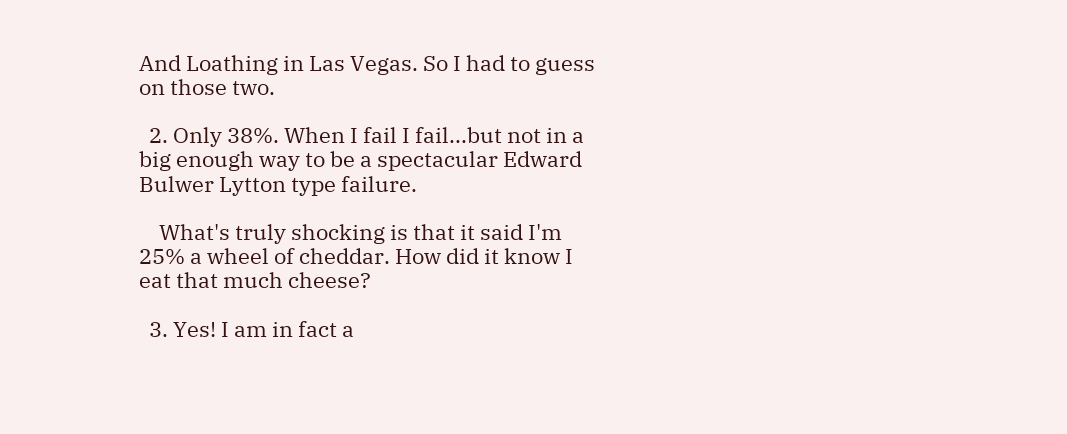And Loathing in Las Vegas. So I had to guess on those two.

  2. Only 38%. When I fail I fail...but not in a big enough way to be a spectacular Edward Bulwer Lytton type failure.

    What's truly shocking is that it said I'm 25% a wheel of cheddar. How did it know I eat that much cheese?

  3. Yes! I am in fact a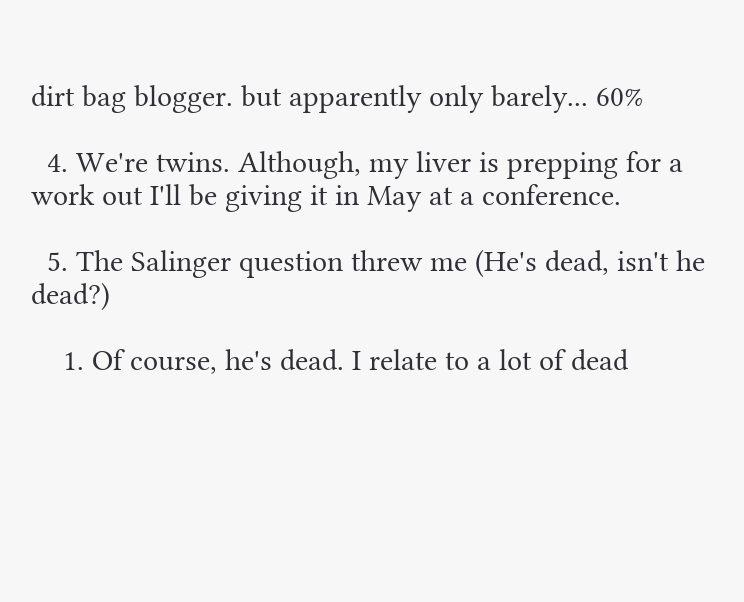dirt bag blogger. but apparently only barely... 60%

  4. We're twins. Although, my liver is prepping for a work out I'll be giving it in May at a conference.

  5. The Salinger question threw me (He's dead, isn't he dead?)

    1. Of course, he's dead. I relate to a lot of dead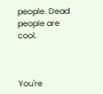people. Dead people are cool.



You're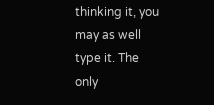thinking it, you may as well type it. The only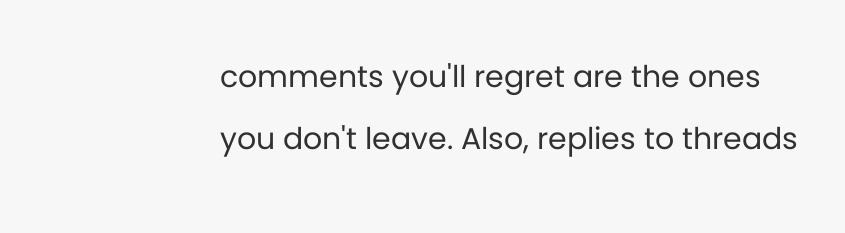comments you'll regret are the ones you don't leave. Also, replies to threads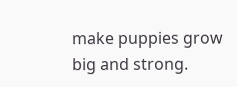make puppies grow big and strong.